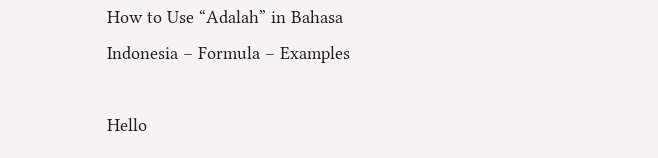How to Use “Adalah” in Bahasa Indonesia – Formula – Examples

Hello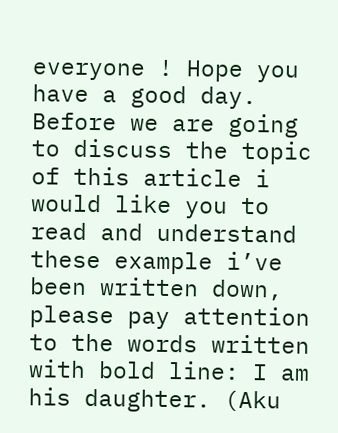everyone ! Hope you have a good day. Before we are going to discuss the topic of this article i would like you to read and understand these example i’ve been written down, please pay attention to the words written with bold line: I am his daughter. (Aku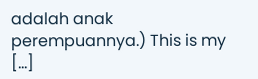adalah anak perempuannya.) This is my […]